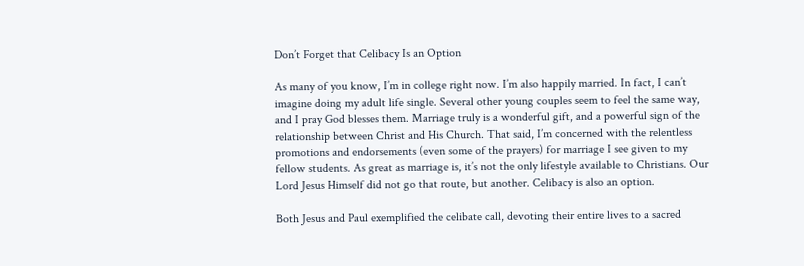Don’t Forget that Celibacy Is an Option

As many of you know, I’m in college right now. I’m also happily married. In fact, I can’t imagine doing my adult life single. Several other young couples seem to feel the same way, and I pray God blesses them. Marriage truly is a wonderful gift, and a powerful sign of the relationship between Christ and His Church. That said, I’m concerned with the relentless promotions and endorsements (even some of the prayers) for marriage I see given to my fellow students. As great as marriage is, it’s not the only lifestyle available to Christians. Our Lord Jesus Himself did not go that route, but another. Celibacy is also an option.

Both Jesus and Paul exemplified the celibate call, devoting their entire lives to a sacred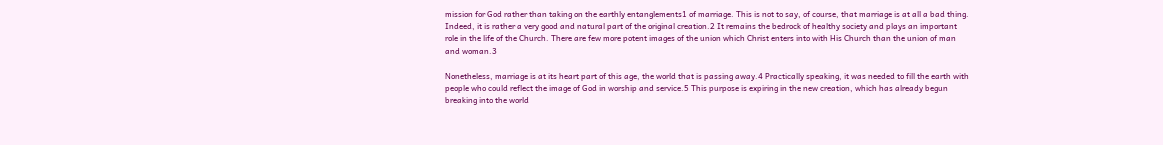mission for God rather than taking on the earthly entanglements1 of marriage. This is not to say, of course, that marriage is at all a bad thing. Indeed, it is rather a very good and natural part of the original creation.2 It remains the bedrock of healthy society and plays an important role in the life of the Church. There are few more potent images of the union which Christ enters into with His Church than the union of man and woman.3

Nonetheless, marriage is at its heart part of this age, the world that is passing away.4 Practically speaking, it was needed to fill the earth with people who could reflect the image of God in worship and service.5 This purpose is expiring in the new creation, which has already begun breaking into the world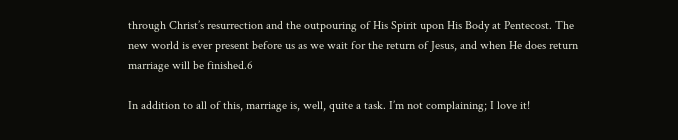through Christ’s resurrection and the outpouring of His Spirit upon His Body at Pentecost. The new world is ever present before us as we wait for the return of Jesus, and when He does return marriage will be finished.6

In addition to all of this, marriage is, well, quite a task. I’m not complaining; I love it!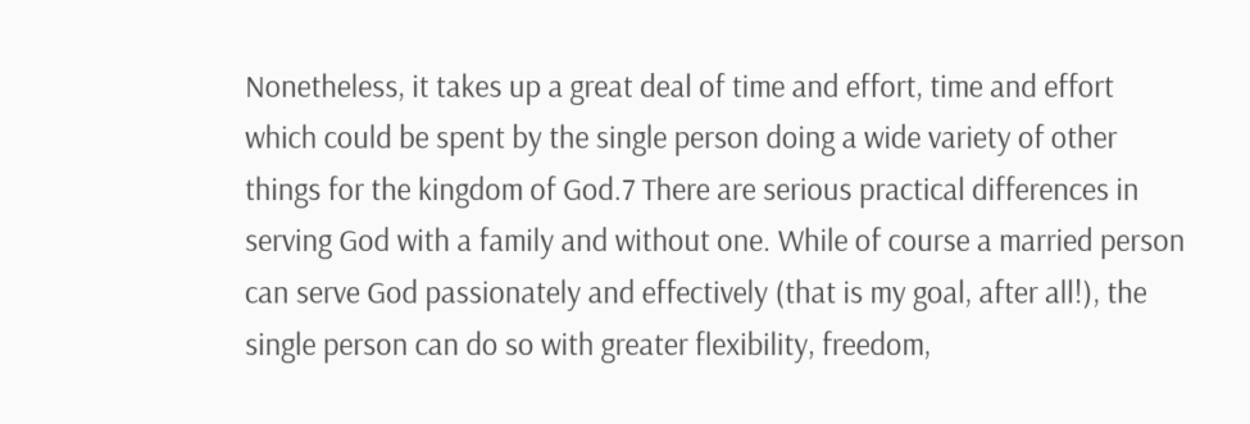Nonetheless, it takes up a great deal of time and effort, time and effort which could be spent by the single person doing a wide variety of other things for the kingdom of God.7 There are serious practical differences in serving God with a family and without one. While of course a married person can serve God passionately and effectively (that is my goal, after all!), the single person can do so with greater flexibility, freedom,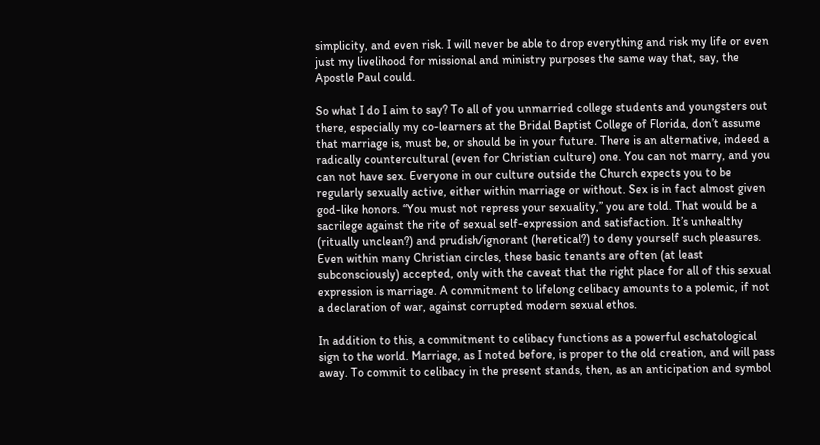simplicity, and even risk. I will never be able to drop everything and risk my life or even just my livelihood for missional and ministry purposes the same way that, say, the Apostle Paul could.

So what I do I aim to say? To all of you unmarried college students and youngsters out there, especially my co-learners at the Bridal Baptist College of Florida, don’t assume that marriage is, must be, or should be in your future. There is an alternative, indeed a radically countercultural (even for Christian culture) one. You can not marry, and you can not have sex. Everyone in our culture outside the Church expects you to be regularly sexually active, either within marriage or without. Sex is in fact almost given god-like honors. “You must not repress your sexuality,” you are told. That would be a sacrilege against the rite of sexual self-expression and satisfaction. It’s unhealthy (ritually unclean?) and prudish/ignorant (heretical?) to deny yourself such pleasures. Even within many Christian circles, these basic tenants are often (at least subconsciously) accepted, only with the caveat that the right place for all of this sexual expression is marriage. A commitment to lifelong celibacy amounts to a polemic, if not a declaration of war, against corrupted modern sexual ethos.

In addition to this, a commitment to celibacy functions as a powerful eschatological sign to the world. Marriage, as I noted before, is proper to the old creation, and will pass away. To commit to celibacy in the present stands, then, as an anticipation and symbol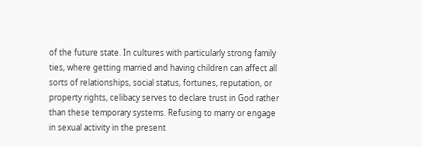of the future state. In cultures with particularly strong family ties, where getting married and having children can affect all sorts of relationships, social status, fortunes, reputation, or property rights, celibacy serves to declare trust in God rather than these temporary systems. Refusing to marry or engage in sexual activity in the present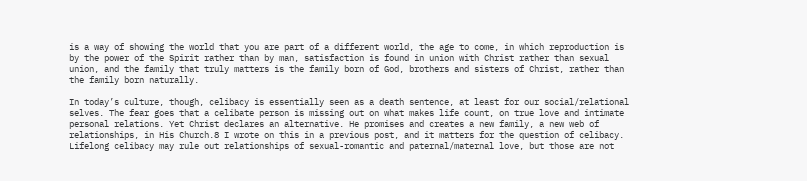is a way of showing the world that you are part of a different world, the age to come, in which reproduction is by the power of the Spirit rather than by man, satisfaction is found in union with Christ rather than sexual union, and the family that truly matters is the family born of God, brothers and sisters of Christ, rather than the family born naturally.

In today’s culture, though, celibacy is essentially seen as a death sentence, at least for our social/relational selves. The fear goes that a celibate person is missing out on what makes life count, on true love and intimate personal relations. Yet Christ declares an alternative. He promises and creates a new family, a new web of relationships, in His Church.8 I wrote on this in a previous post, and it matters for the question of celibacy. Lifelong celibacy may rule out relationships of sexual-romantic and paternal/maternal love, but those are not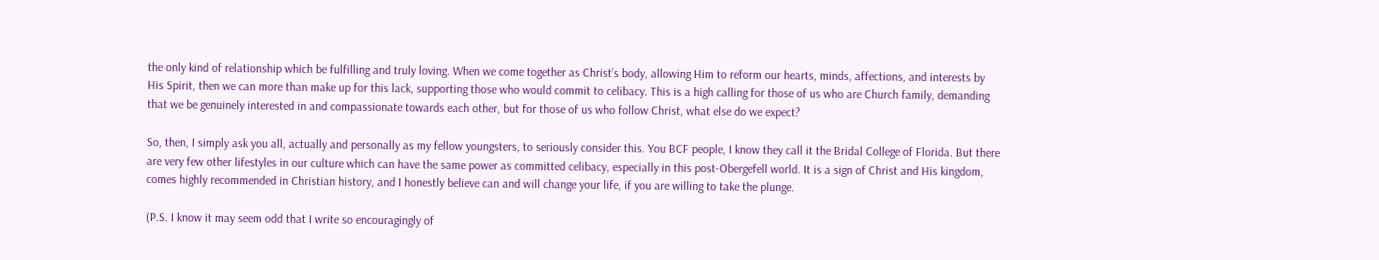the only kind of relationship which be fulfilling and truly loving. When we come together as Christ’s body, allowing Him to reform our hearts, minds, affections, and interests by His Spirit, then we can more than make up for this lack, supporting those who would commit to celibacy. This is a high calling for those of us who are Church family, demanding that we be genuinely interested in and compassionate towards each other, but for those of us who follow Christ, what else do we expect?

So, then, I simply ask you all, actually and personally as my fellow youngsters, to seriously consider this. You BCF people, I know they call it the Bridal College of Florida. But there are very few other lifestyles in our culture which can have the same power as committed celibacy, especially in this post-Obergefell world. It is a sign of Christ and His kingdom, comes highly recommended in Christian history, and I honestly believe can and will change your life, if you are willing to take the plunge.

(P.S. I know it may seem odd that I write so encouragingly of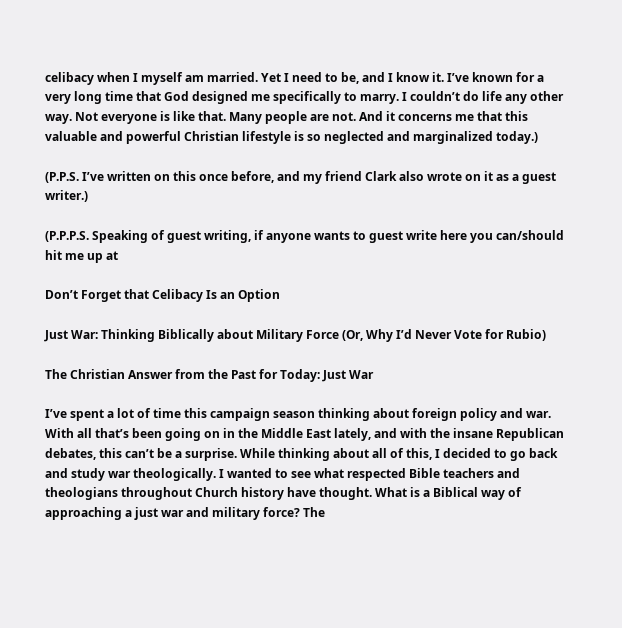celibacy when I myself am married. Yet I need to be, and I know it. I’ve known for a very long time that God designed me specifically to marry. I couldn’t do life any other way. Not everyone is like that. Many people are not. And it concerns me that this valuable and powerful Christian lifestyle is so neglected and marginalized today.)

(P.P.S. I’ve written on this once before, and my friend Clark also wrote on it as a guest writer.)

(P.P.P.S. Speaking of guest writing, if anyone wants to guest write here you can/should hit me up at

Don’t Forget that Celibacy Is an Option

Just War: Thinking Biblically about Military Force (Or, Why I’d Never Vote for Rubio)

The Christian Answer from the Past for Today: Just War

I’ve spent a lot of time this campaign season thinking about foreign policy and war. With all that’s been going on in the Middle East lately, and with the insane Republican debates, this can’t be a surprise. While thinking about all of this, I decided to go back and study war theologically. I wanted to see what respected Bible teachers and theologians throughout Church history have thought. What is a Biblical way of approaching a just war and military force? The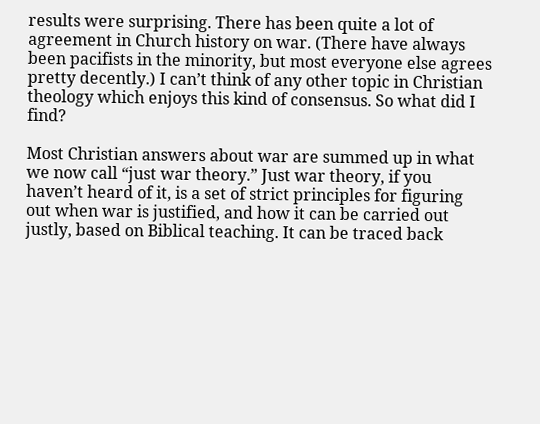results were surprising. There has been quite a lot of agreement in Church history on war. (There have always been pacifists in the minority, but most everyone else agrees pretty decently.) I can’t think of any other topic in Christian theology which enjoys this kind of consensus. So what did I find?

Most Christian answers about war are summed up in what we now call “just war theory.” Just war theory, if you haven’t heard of it, is a set of strict principles for figuring out when war is justified, and how it can be carried out justly, based on Biblical teaching. It can be traced back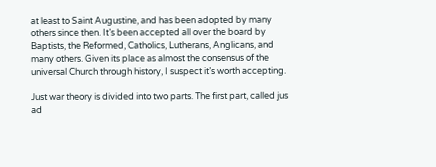at least to Saint Augustine, and has been adopted by many others since then. It’s been accepted all over the board by Baptists, the Reformed, Catholics, Lutherans, Anglicans, and many others. Given its place as almost the consensus of the universal Church through history, I suspect it’s worth accepting.

Just war theory is divided into two parts. The first part, called jus ad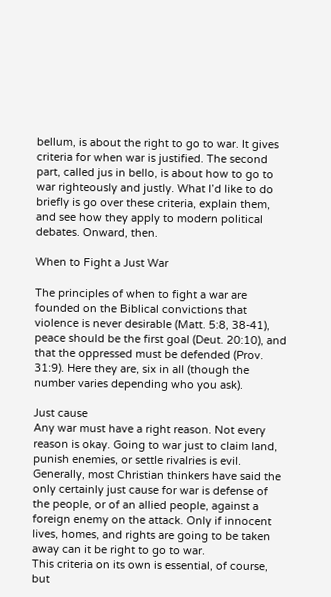bellum, is about the right to go to war. It gives criteria for when war is justified. The second part, called jus in bello, is about how to go to war righteously and justly. What I’d like to do briefly is go over these criteria, explain them, and see how they apply to modern political debates. Onward, then.

When to Fight a Just War

The principles of when to fight a war are founded on the Biblical convictions that violence is never desirable (Matt. 5:8, 38-41), peace should be the first goal (Deut. 20:10), and that the oppressed must be defended (Prov. 31:9). Here they are, six in all (though the number varies depending who you ask).

Just cause
Any war must have a right reason. Not every reason is okay. Going to war just to claim land, punish enemies, or settle rivalries is evil. Generally, most Christian thinkers have said the only certainly just cause for war is defense of the people, or of an allied people, against a foreign enemy on the attack. Only if innocent lives, homes, and rights are going to be taken away can it be right to go to war.
This criteria on its own is essential, of course, but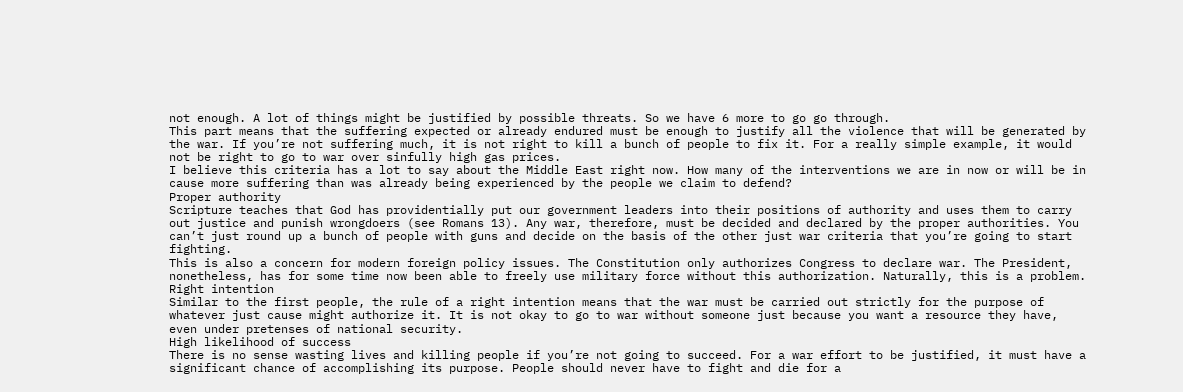not enough. A lot of things might be justified by possible threats. So we have 6 more to go go through.
This part means that the suffering expected or already endured must be enough to justify all the violence that will be generated by the war. If you’re not suffering much, it is not right to kill a bunch of people to fix it. For a really simple example, it would not be right to go to war over sinfully high gas prices.
I believe this criteria has a lot to say about the Middle East right now. How many of the interventions we are in now or will be in cause more suffering than was already being experienced by the people we claim to defend?
Proper authority
Scripture teaches that God has providentially put our government leaders into their positions of authority and uses them to carry out justice and punish wrongdoers (see Romans 13). Any war, therefore, must be decided and declared by the proper authorities. You can’t just round up a bunch of people with guns and decide on the basis of the other just war criteria that you’re going to start fighting.
This is also a concern for modern foreign policy issues. The Constitution only authorizes Congress to declare war. The President, nonetheless, has for some time now been able to freely use military force without this authorization. Naturally, this is a problem.
Right intention
Similar to the first people, the rule of a right intention means that the war must be carried out strictly for the purpose of whatever just cause might authorize it. It is not okay to go to war without someone just because you want a resource they have, even under pretenses of national security.
High likelihood of success
There is no sense wasting lives and killing people if you’re not going to succeed. For a war effort to be justified, it must have a significant chance of accomplishing its purpose. People should never have to fight and die for a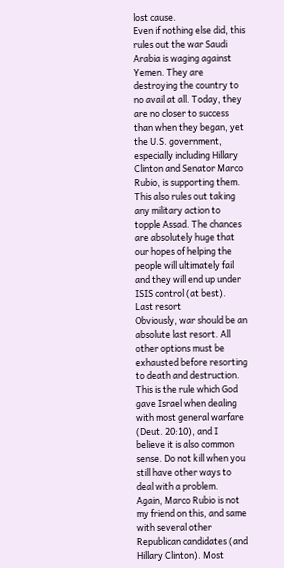lost cause.
Even if nothing else did, this rules out the war Saudi Arabia is waging against Yemen. They are destroying the country to no avail at all. Today, they are no closer to success than when they began, yet the U.S. government, especially including Hillary Clinton and Senator Marco Rubio, is supporting them. This also rules out taking any military action to topple Assad. The chances are absolutely huge that our hopes of helping the people will ultimately fail and they will end up under ISIS control (at best).
Last resort
Obviously, war should be an absolute last resort. All other options must be exhausted before resorting to death and destruction. This is the rule which God gave Israel when dealing with most general warfare (Deut. 20:10), and I believe it is also common sense. Do not kill when you still have other ways to deal with a problem.
Again, Marco Rubio is not my friend on this, and same with several other Republican candidates (and Hillary Clinton). Most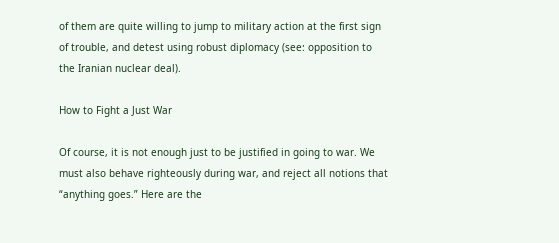of them are quite willing to jump to military action at the first sign of trouble, and detest using robust diplomacy (see: opposition to the Iranian nuclear deal).

How to Fight a Just War

Of course, it is not enough just to be justified in going to war. We must also behave righteously during war, and reject all notions that “anything goes.” Here are the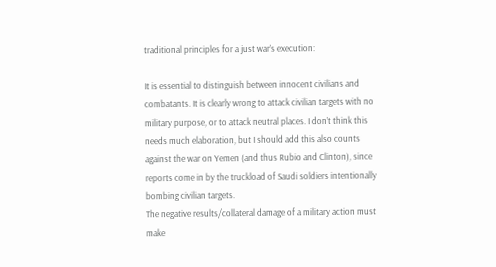traditional principles for a just war’s execution:

It is essential to distinguish between innocent civilians and combatants. It is clearly wrong to attack civilian targets with no military purpose, or to attack neutral places. I don’t think this needs much elaboration, but I should add this also counts against the war on Yemen (and thus Rubio and Clinton), since reports come in by the truckload of Saudi soldiers intentionally bombing civilian targets.
The negative results/collateral damage of a military action must make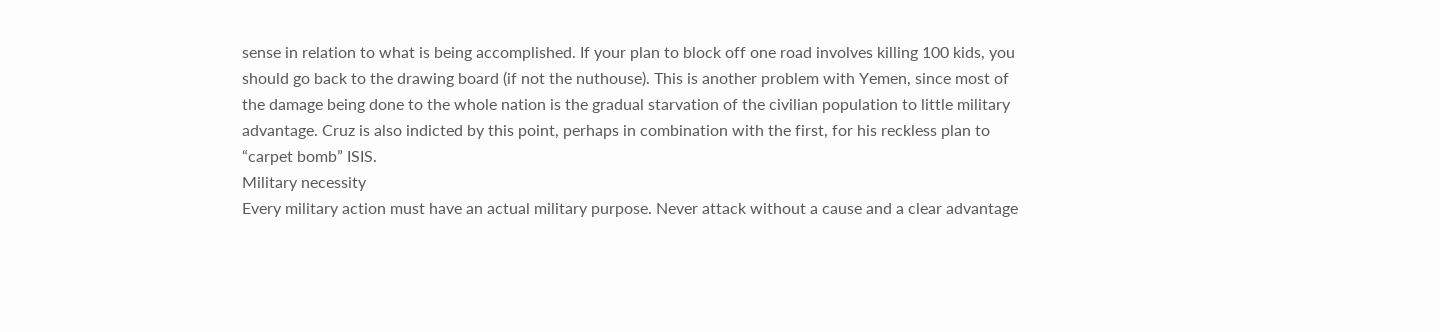sense in relation to what is being accomplished. If your plan to block off one road involves killing 100 kids, you should go back to the drawing board (if not the nuthouse). This is another problem with Yemen, since most of the damage being done to the whole nation is the gradual starvation of the civilian population to little military advantage. Cruz is also indicted by this point, perhaps in combination with the first, for his reckless plan to “carpet bomb” ISIS.
Military necessity
Every military action must have an actual military purpose. Never attack without a cause and a clear advantage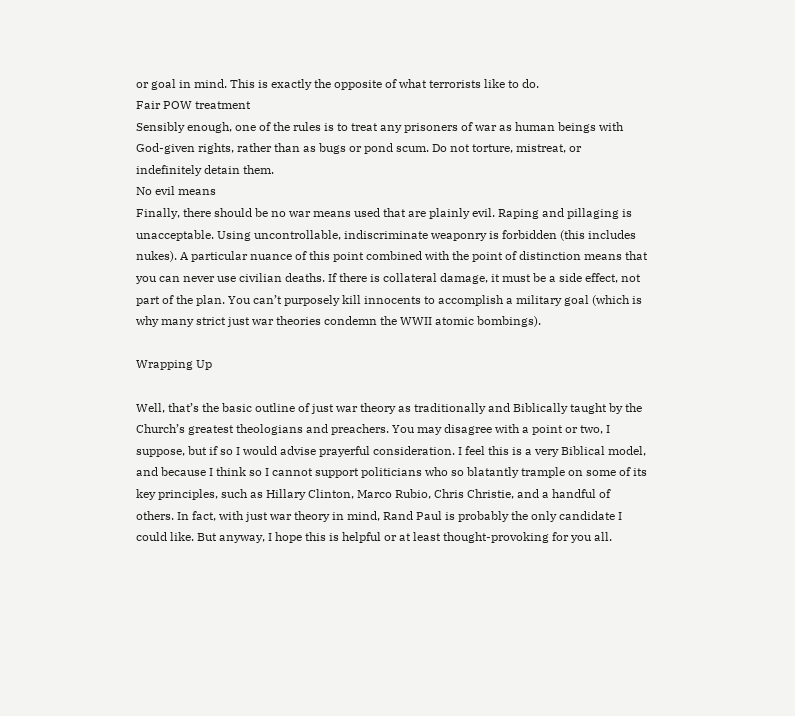or goal in mind. This is exactly the opposite of what terrorists like to do.
Fair POW treatment
Sensibly enough, one of the rules is to treat any prisoners of war as human beings with God-given rights, rather than as bugs or pond scum. Do not torture, mistreat, or indefinitely detain them.
No evil means
Finally, there should be no war means used that are plainly evil. Raping and pillaging is unacceptable. Using uncontrollable, indiscriminate weaponry is forbidden (this includes nukes). A particular nuance of this point combined with the point of distinction means that you can never use civilian deaths. If there is collateral damage, it must be a side effect, not part of the plan. You can’t purposely kill innocents to accomplish a military goal (which is why many strict just war theories condemn the WWII atomic bombings).

Wrapping Up

Well, that’s the basic outline of just war theory as traditionally and Biblically taught by the Church’s greatest theologians and preachers. You may disagree with a point or two, I suppose, but if so I would advise prayerful consideration. I feel this is a very Biblical model, and because I think so I cannot support politicians who so blatantly trample on some of its key principles, such as Hillary Clinton, Marco Rubio, Chris Christie, and a handful of others. In fact, with just war theory in mind, Rand Paul is probably the only candidate I could like. But anyway, I hope this is helpful or at least thought-provoking for you all.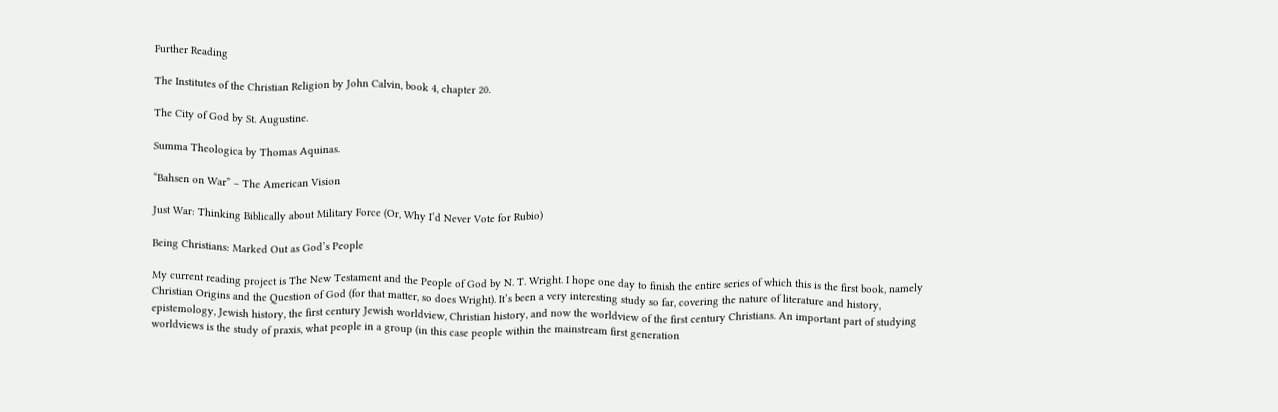Further Reading

The Institutes of the Christian Religion by John Calvin, book 4, chapter 20.

The City of God by St. Augustine.

Summa Theologica by Thomas Aquinas.

“Bahsen on War” – The American Vision

Just War: Thinking Biblically about Military Force (Or, Why I’d Never Vote for Rubio)

Being Christians: Marked Out as God’s People

My current reading project is The New Testament and the People of God by N. T. Wright. I hope one day to finish the entire series of which this is the first book, namely Christian Origins and the Question of God (for that matter, so does Wright). It’s been a very interesting study so far, covering the nature of literature and history, epistemology, Jewish history, the first century Jewish worldview, Christian history, and now the worldview of the first century Christians. An important part of studying worldviews is the study of praxis, what people in a group (in this case people within the mainstream first generation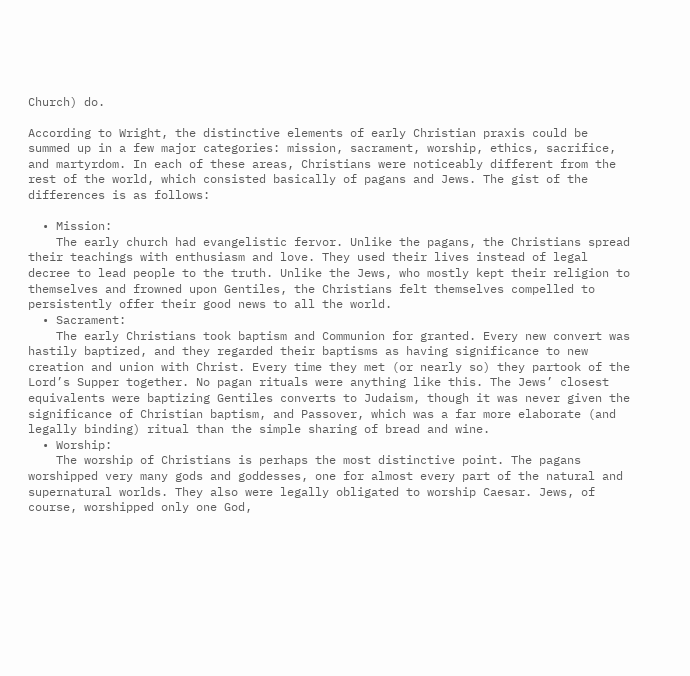Church) do.

According to Wright, the distinctive elements of early Christian praxis could be summed up in a few major categories: mission, sacrament, worship, ethics, sacrifice, and martyrdom. In each of these areas, Christians were noticeably different from the rest of the world, which consisted basically of pagans and Jews. The gist of the differences is as follows:

  • Mission:
    The early church had evangelistic fervor. Unlike the pagans, the Christians spread their teachings with enthusiasm and love. They used their lives instead of legal decree to lead people to the truth. Unlike the Jews, who mostly kept their religion to themselves and frowned upon Gentiles, the Christians felt themselves compelled to persistently offer their good news to all the world.
  • Sacrament:
    The early Christians took baptism and Communion for granted. Every new convert was hastily baptized, and they regarded their baptisms as having significance to new creation and union with Christ. Every time they met (or nearly so) they partook of the Lord’s Supper together. No pagan rituals were anything like this. The Jews’ closest equivalents were baptizing Gentiles converts to Judaism, though it was never given the significance of Christian baptism, and Passover, which was a far more elaborate (and legally binding) ritual than the simple sharing of bread and wine.
  • Worship:
    The worship of Christians is perhaps the most distinctive point. The pagans worshipped very many gods and goddesses, one for almost every part of the natural and supernatural worlds. They also were legally obligated to worship Caesar. Jews, of course, worshipped only one God,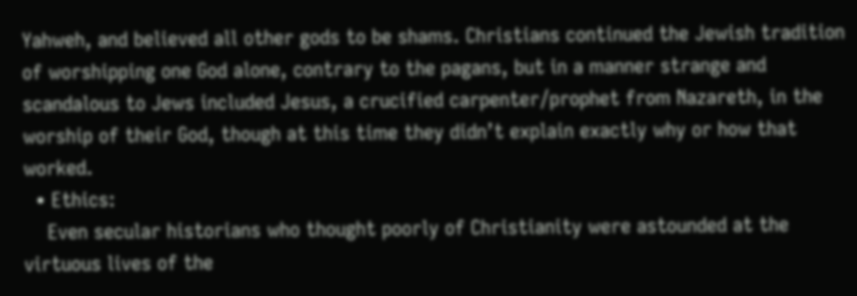Yahweh, and believed all other gods to be shams. Christians continued the Jewish tradition of worshipping one God alone, contrary to the pagans, but in a manner strange and scandalous to Jews included Jesus, a crucified carpenter/prophet from Nazareth, in the worship of their God, though at this time they didn’t explain exactly why or how that worked.
  • Ethics:
    Even secular historians who thought poorly of Christianity were astounded at the virtuous lives of the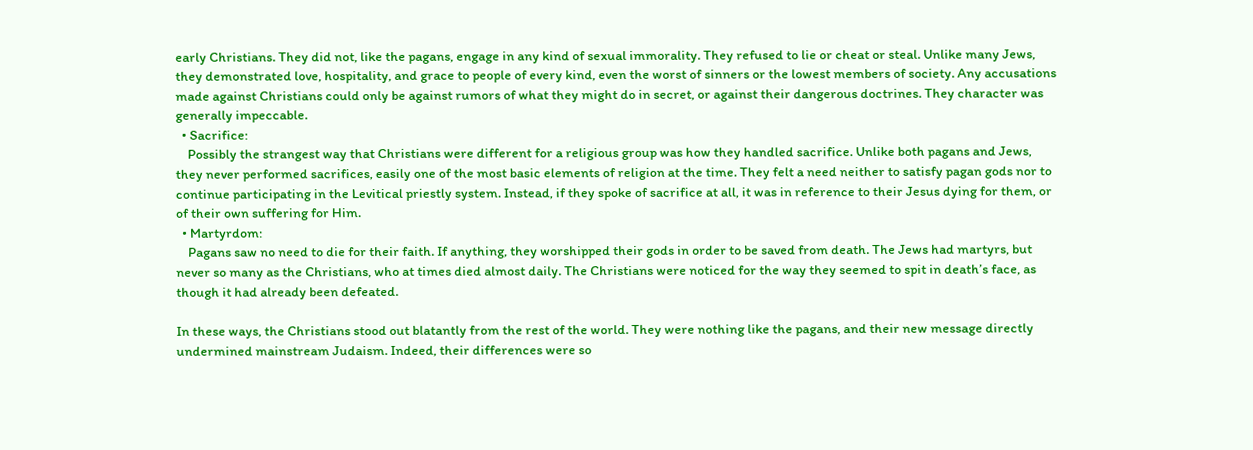early Christians. They did not, like the pagans, engage in any kind of sexual immorality. They refused to lie or cheat or steal. Unlike many Jews, they demonstrated love, hospitality, and grace to people of every kind, even the worst of sinners or the lowest members of society. Any accusations made against Christians could only be against rumors of what they might do in secret, or against their dangerous doctrines. They character was generally impeccable.
  • Sacrifice:
    Possibly the strangest way that Christians were different for a religious group was how they handled sacrifice. Unlike both pagans and Jews, they never performed sacrifices, easily one of the most basic elements of religion at the time. They felt a need neither to satisfy pagan gods nor to continue participating in the Levitical priestly system. Instead, if they spoke of sacrifice at all, it was in reference to their Jesus dying for them, or of their own suffering for Him.
  • Martyrdom:
    Pagans saw no need to die for their faith. If anything, they worshipped their gods in order to be saved from death. The Jews had martyrs, but never so many as the Christians, who at times died almost daily. The Christians were noticed for the way they seemed to spit in death’s face, as though it had already been defeated.

In these ways, the Christians stood out blatantly from the rest of the world. They were nothing like the pagans, and their new message directly undermined mainstream Judaism. Indeed, their differences were so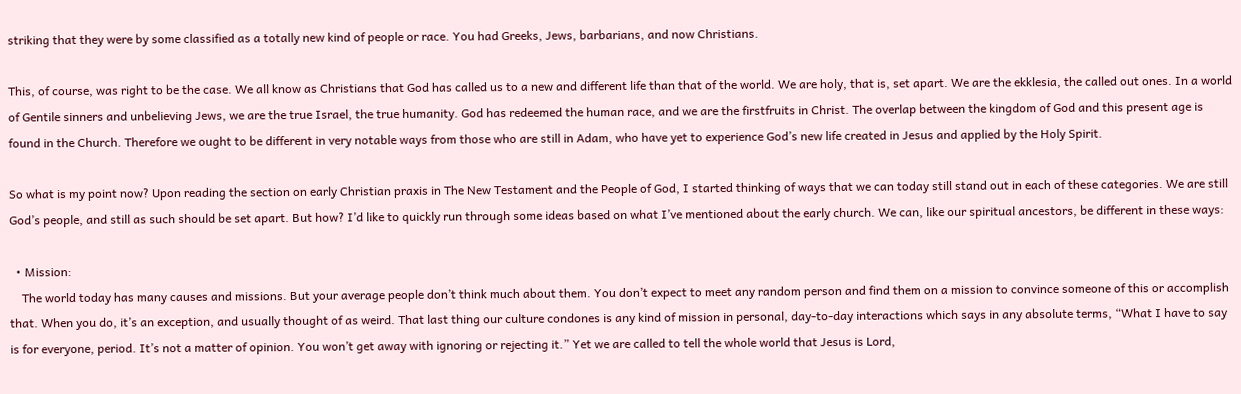striking that they were by some classified as a totally new kind of people or race. You had Greeks, Jews, barbarians, and now Christians.

This, of course, was right to be the case. We all know as Christians that God has called us to a new and different life than that of the world. We are holy, that is, set apart. We are the ekklesia, the called out ones. In a world of Gentile sinners and unbelieving Jews, we are the true Israel, the true humanity. God has redeemed the human race, and we are the firstfruits in Christ. The overlap between the kingdom of God and this present age is found in the Church. Therefore we ought to be different in very notable ways from those who are still in Adam, who have yet to experience God’s new life created in Jesus and applied by the Holy Spirit.

So what is my point now? Upon reading the section on early Christian praxis in The New Testament and the People of God, I started thinking of ways that we can today still stand out in each of these categories. We are still God’s people, and still as such should be set apart. But how? I’d like to quickly run through some ideas based on what I’ve mentioned about the early church. We can, like our spiritual ancestors, be different in these ways:

  • Mission:
    The world today has many causes and missions. But your average people don’t think much about them. You don’t expect to meet any random person and find them on a mission to convince someone of this or accomplish that. When you do, it’s an exception, and usually thought of as weird. That last thing our culture condones is any kind of mission in personal, day-to-day interactions which says in any absolute terms, “What I have to say is for everyone, period. It’s not a matter of opinion. You won’t get away with ignoring or rejecting it.” Yet we are called to tell the whole world that Jesus is Lord,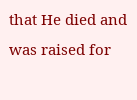that He died and was raised for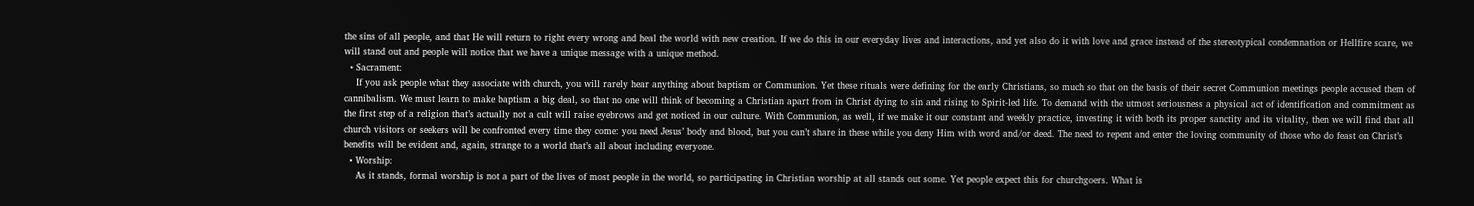the sins of all people, and that He will return to right every wrong and heal the world with new creation. If we do this in our everyday lives and interactions, and yet also do it with love and grace instead of the stereotypical condemnation or Hellfire scare, we will stand out and people will notice that we have a unique message with a unique method.
  • Sacrament:
    If you ask people what they associate with church, you will rarely hear anything about baptism or Communion. Yet these rituals were defining for the early Christians, so much so that on the basis of their secret Communion meetings people accused them of cannibalism. We must learn to make baptism a big deal, so that no one will think of becoming a Christian apart from in Christ dying to sin and rising to Spirit-led life. To demand with the utmost seriousness a physical act of identification and commitment as the first step of a religion that’s actually not a cult will raise eyebrows and get noticed in our culture. With Communion, as well, if we make it our constant and weekly practice, investing it with both its proper sanctity and its vitality, then we will find that all church visitors or seekers will be confronted every time they come: you need Jesus’ body and blood, but you can’t share in these while you deny Him with word and/or deed. The need to repent and enter the loving community of those who do feast on Christ’s benefits will be evident and, again, strange to a world that’s all about including everyone.
  • Worship:
    As it stands, formal worship is not a part of the lives of most people in the world, so participating in Christian worship at all stands out some. Yet people expect this for churchgoers. What is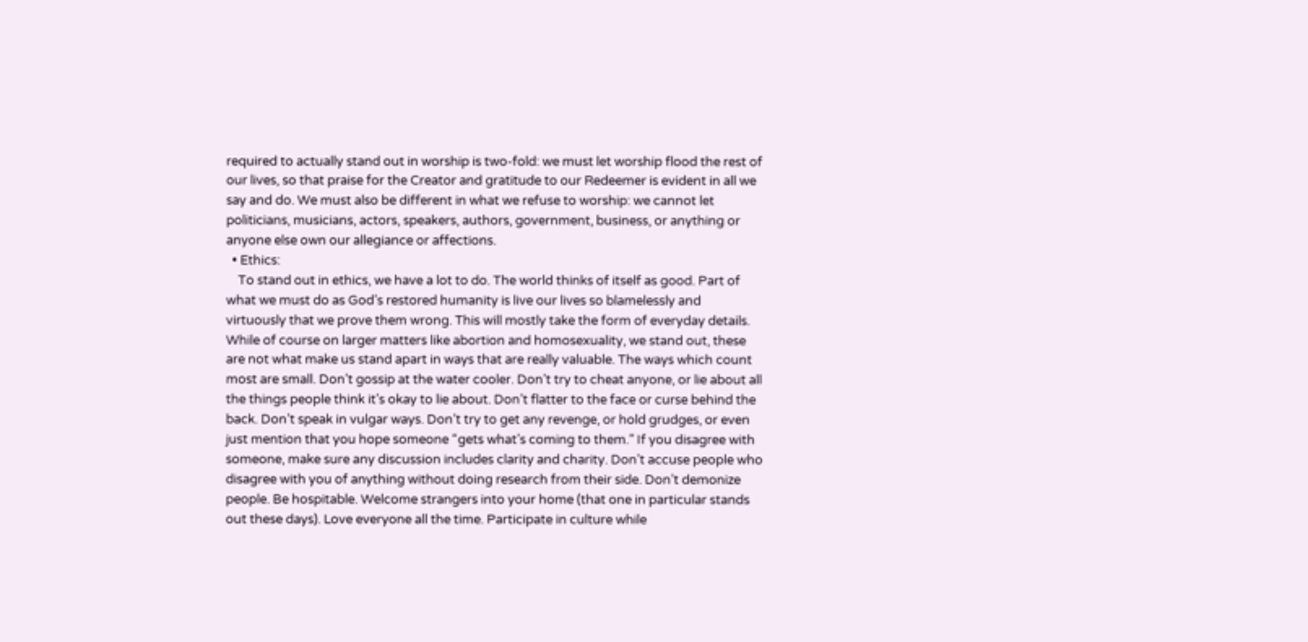required to actually stand out in worship is two-fold: we must let worship flood the rest of our lives, so that praise for the Creator and gratitude to our Redeemer is evident in all we say and do. We must also be different in what we refuse to worship: we cannot let politicians, musicians, actors, speakers, authors, government, business, or anything or anyone else own our allegiance or affections.
  • Ethics:
    To stand out in ethics, we have a lot to do. The world thinks of itself as good. Part of what we must do as God’s restored humanity is live our lives so blamelessly and virtuously that we prove them wrong. This will mostly take the form of everyday details. While of course on larger matters like abortion and homosexuality, we stand out, these are not what make us stand apart in ways that are really valuable. The ways which count most are small. Don’t gossip at the water cooler. Don’t try to cheat anyone, or lie about all the things people think it’s okay to lie about. Don’t flatter to the face or curse behind the back. Don’t speak in vulgar ways. Don’t try to get any revenge, or hold grudges, or even just mention that you hope someone “gets what’s coming to them.” If you disagree with someone, make sure any discussion includes clarity and charity. Don’t accuse people who disagree with you of anything without doing research from their side. Don’t demonize people. Be hospitable. Welcome strangers into your home (that one in particular stands out these days). Love everyone all the time. Participate in culture while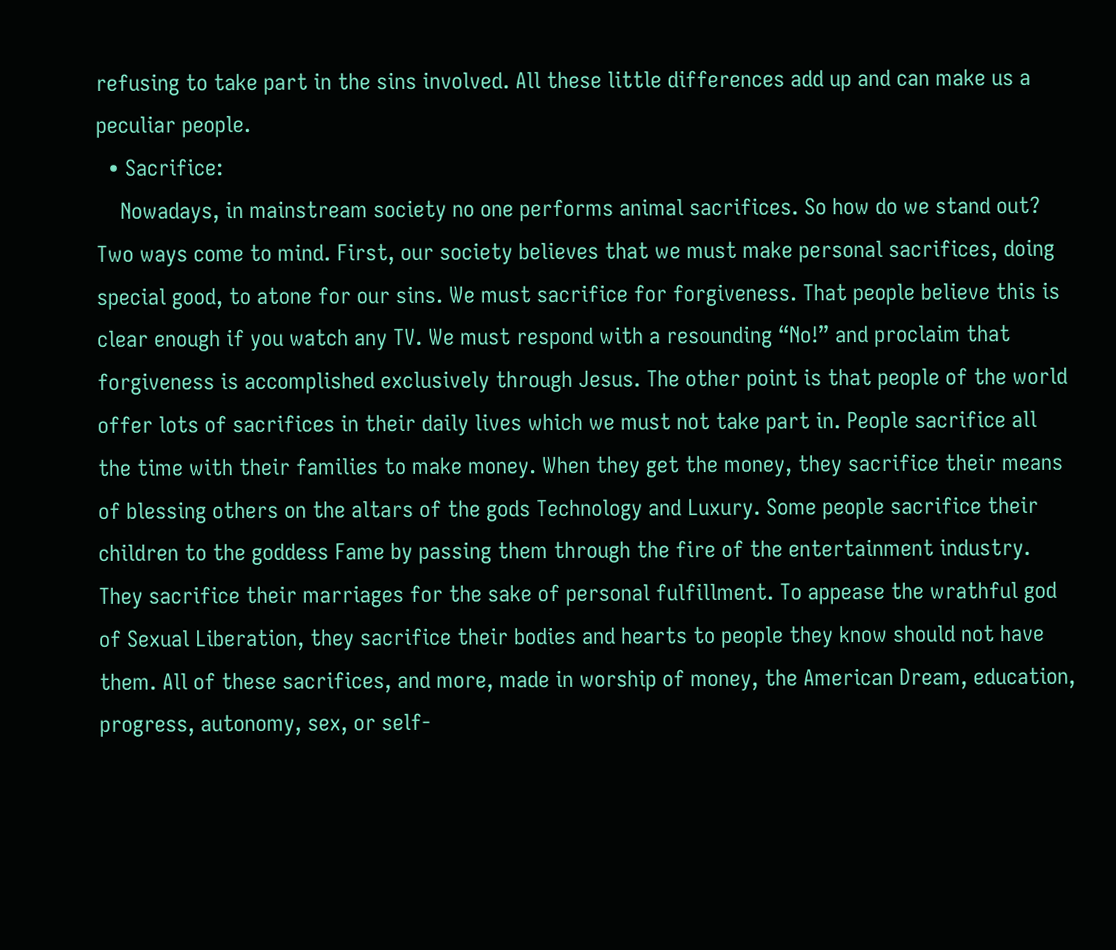refusing to take part in the sins involved. All these little differences add up and can make us a peculiar people.
  • Sacrifice:
    Nowadays, in mainstream society no one performs animal sacrifices. So how do we stand out? Two ways come to mind. First, our society believes that we must make personal sacrifices, doing special good, to atone for our sins. We must sacrifice for forgiveness. That people believe this is clear enough if you watch any TV. We must respond with a resounding “No!” and proclaim that forgiveness is accomplished exclusively through Jesus. The other point is that people of the world offer lots of sacrifices in their daily lives which we must not take part in. People sacrifice all the time with their families to make money. When they get the money, they sacrifice their means of blessing others on the altars of the gods Technology and Luxury. Some people sacrifice their children to the goddess Fame by passing them through the fire of the entertainment industry. They sacrifice their marriages for the sake of personal fulfillment. To appease the wrathful god of Sexual Liberation, they sacrifice their bodies and hearts to people they know should not have them. All of these sacrifices, and more, made in worship of money, the American Dream, education, progress, autonomy, sex, or self-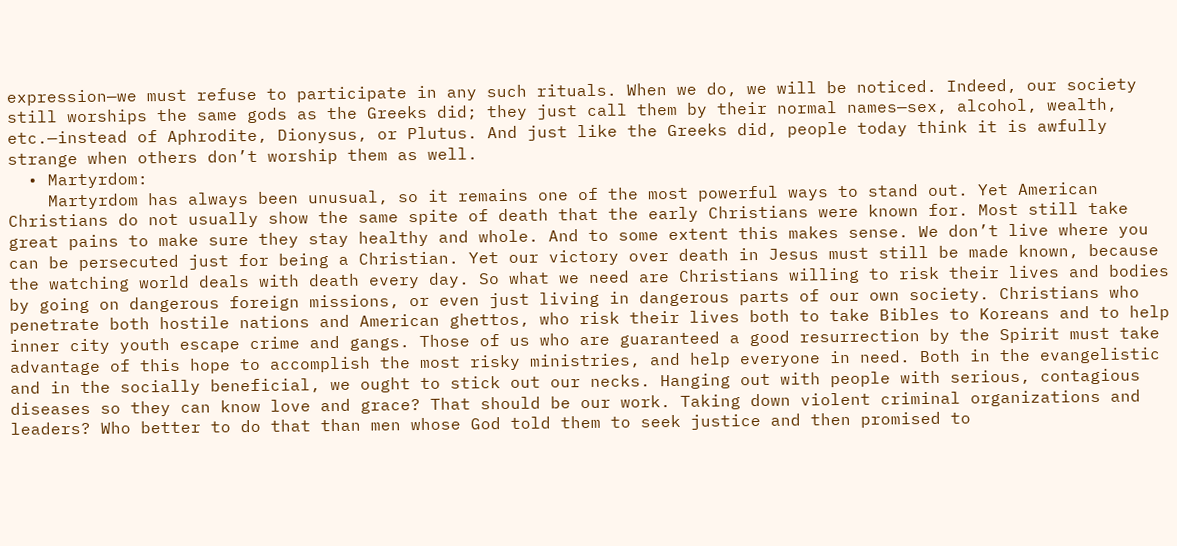expression—we must refuse to participate in any such rituals. When we do, we will be noticed. Indeed, our society still worships the same gods as the Greeks did; they just call them by their normal names—sex, alcohol, wealth, etc.—instead of Aphrodite, Dionysus, or Plutus. And just like the Greeks did, people today think it is awfully strange when others don’t worship them as well.
  • Martyrdom:
    Martyrdom has always been unusual, so it remains one of the most powerful ways to stand out. Yet American Christians do not usually show the same spite of death that the early Christians were known for. Most still take great pains to make sure they stay healthy and whole. And to some extent this makes sense. We don’t live where you can be persecuted just for being a Christian. Yet our victory over death in Jesus must still be made known, because the watching world deals with death every day. So what we need are Christians willing to risk their lives and bodies by going on dangerous foreign missions, or even just living in dangerous parts of our own society. Christians who penetrate both hostile nations and American ghettos, who risk their lives both to take Bibles to Koreans and to help inner city youth escape crime and gangs. Those of us who are guaranteed a good resurrection by the Spirit must take advantage of this hope to accomplish the most risky ministries, and help everyone in need. Both in the evangelistic and in the socially beneficial, we ought to stick out our necks. Hanging out with people with serious, contagious diseases so they can know love and grace? That should be our work. Taking down violent criminal organizations and leaders? Who better to do that than men whose God told them to seek justice and then promised to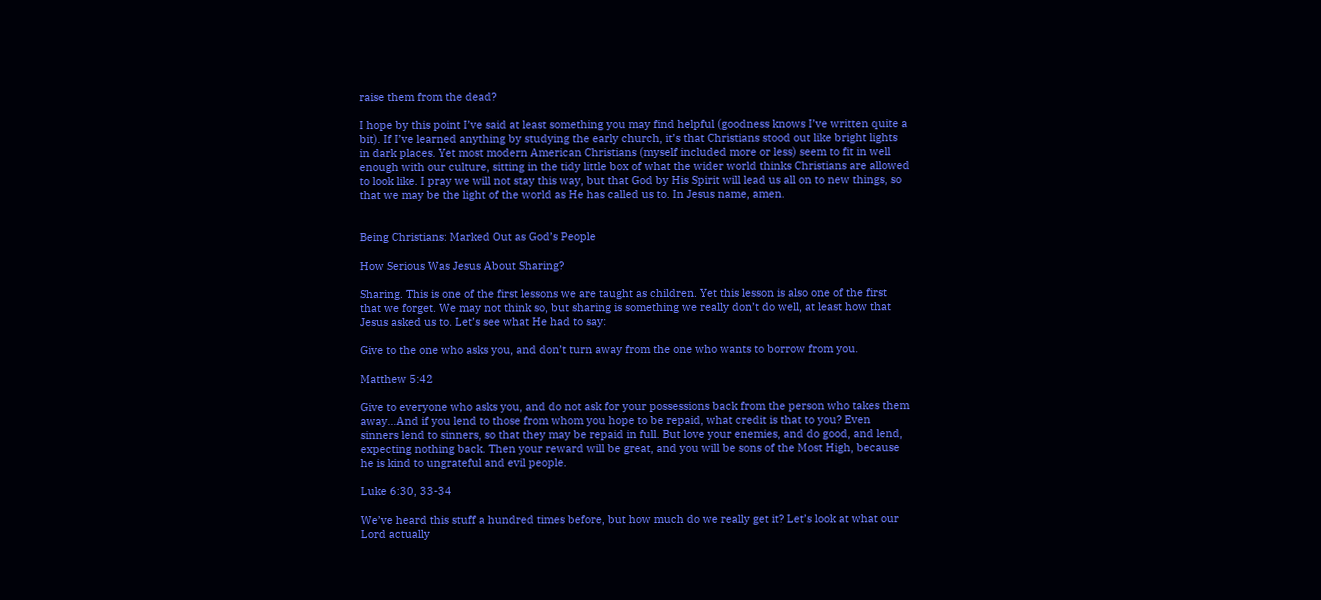raise them from the dead?

I hope by this point I’ve said at least something you may find helpful (goodness knows I’ve written quite a bit). If I’ve learned anything by studying the early church, it’s that Christians stood out like bright lights in dark places. Yet most modern American Christians (myself included more or less) seem to fit in well enough with our culture, sitting in the tidy little box of what the wider world thinks Christians are allowed to look like. I pray we will not stay this way, but that God by His Spirit will lead us all on to new things, so that we may be the light of the world as He has called us to. In Jesus name, amen.


Being Christians: Marked Out as God’s People

How Serious Was Jesus About Sharing?

Sharing. This is one of the first lessons we are taught as children. Yet this lesson is also one of the first that we forget. We may not think so, but sharing is something we really don’t do well, at least how that Jesus asked us to. Let’s see what He had to say:

Give to the one who asks you, and don’t turn away from the one who wants to borrow from you.

Matthew 5:42

Give to everyone who asks you, and do not ask for your possessions back from the person who takes them away…And if you lend to those from whom you hope to be repaid, what credit is that to you? Even sinners lend to sinners, so that they may be repaid in full. But love your enemies, and do good, and lend, expecting nothing back. Then your reward will be great, and you will be sons of the Most High, because he is kind to ungrateful and evil people.

Luke 6:30, 33-34

We’ve heard this stuff a hundred times before, but how much do we really get it? Let’s look at what our Lord actually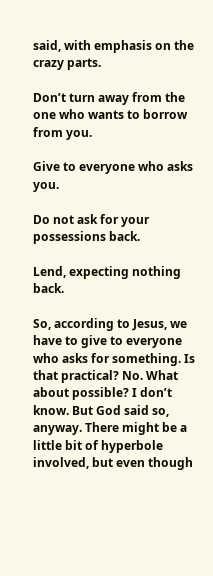said, with emphasis on the crazy parts.

Don’t turn away from the one who wants to borrow from you.

Give to everyone who asks you.

Do not ask for your possessions back.

Lend, expecting nothing back.

So, according to Jesus, we have to give to everyone who asks for something. Is that practical? No. What about possible? I don’t know. But God said so, anyway. There might be a little bit of hyperbole involved, but even though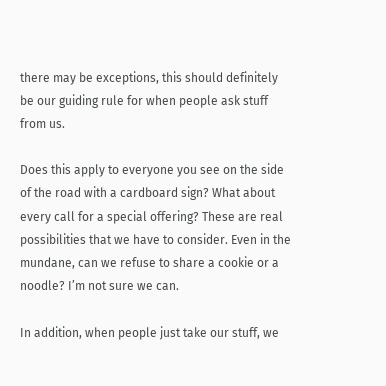there may be exceptions, this should definitely be our guiding rule for when people ask stuff from us.

Does this apply to everyone you see on the side of the road with a cardboard sign? What about every call for a special offering? These are real possibilities that we have to consider. Even in the mundane, can we refuse to share a cookie or a noodle? I’m not sure we can.

In addition, when people just take our stuff, we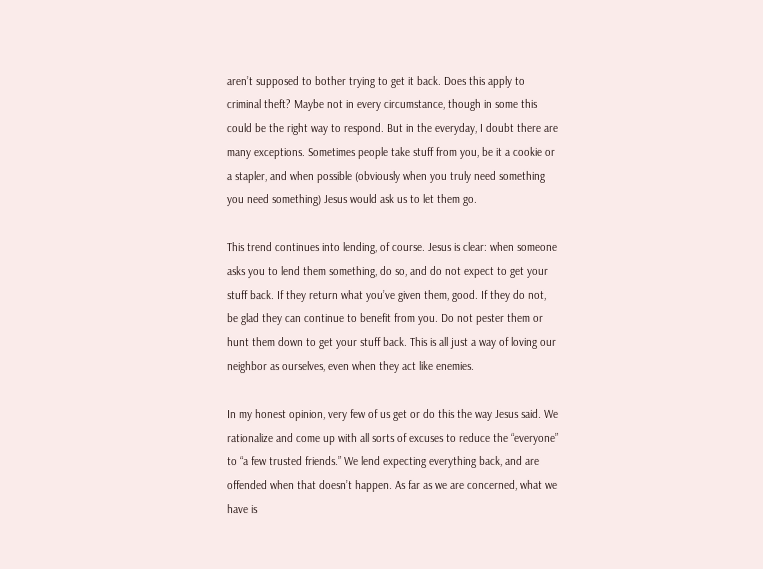aren’t supposed to bother trying to get it back. Does this apply to criminal theft? Maybe not in every circumstance, though in some this could be the right way to respond. But in the everyday, I doubt there are many exceptions. Sometimes people take stuff from you, be it a cookie or a stapler, and when possible (obviously when you truly need something you need something) Jesus would ask us to let them go.

This trend continues into lending, of course. Jesus is clear: when someone asks you to lend them something, do so, and do not expect to get your stuff back. If they return what you’ve given them, good. If they do not, be glad they can continue to benefit from you. Do not pester them or hunt them down to get your stuff back. This is all just a way of loving our neighbor as ourselves, even when they act like enemies.

In my honest opinion, very few of us get or do this the way Jesus said. We rationalize and come up with all sorts of excuses to reduce the “everyone” to “a few trusted friends.” We lend expecting everything back, and are offended when that doesn’t happen. As far as we are concerned, what we have is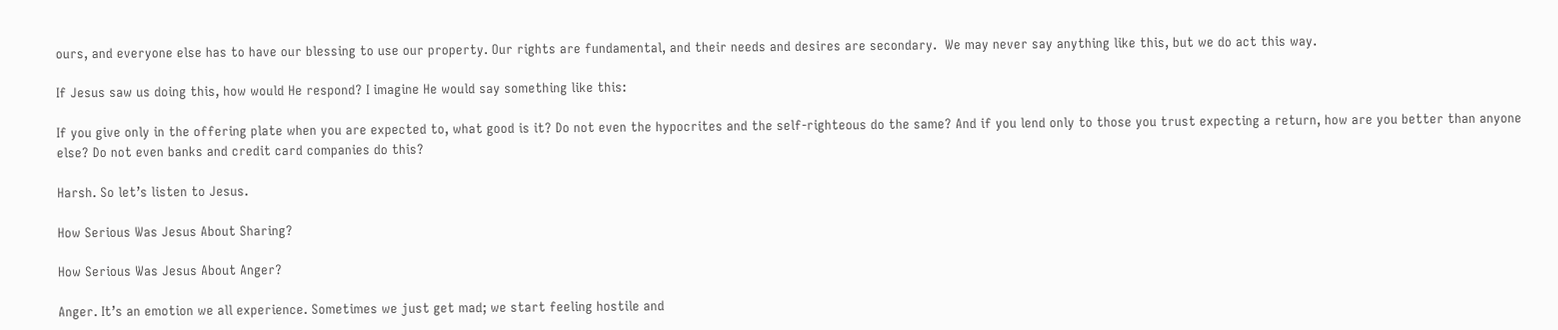ours, and everyone else has to have our blessing to use our property. Our rights are fundamental, and their needs and desires are secondary.  We may never say anything like this, but we do act this way.

If Jesus saw us doing this, how would He respond? I imagine He would say something like this:

If you give only in the offering plate when you are expected to, what good is it? Do not even the hypocrites and the self-righteous do the same? And if you lend only to those you trust expecting a return, how are you better than anyone else? Do not even banks and credit card companies do this?

Harsh. So let’s listen to Jesus.

How Serious Was Jesus About Sharing?

How Serious Was Jesus About Anger?

Anger. It’s an emotion we all experience. Sometimes we just get mad; we start feeling hostile and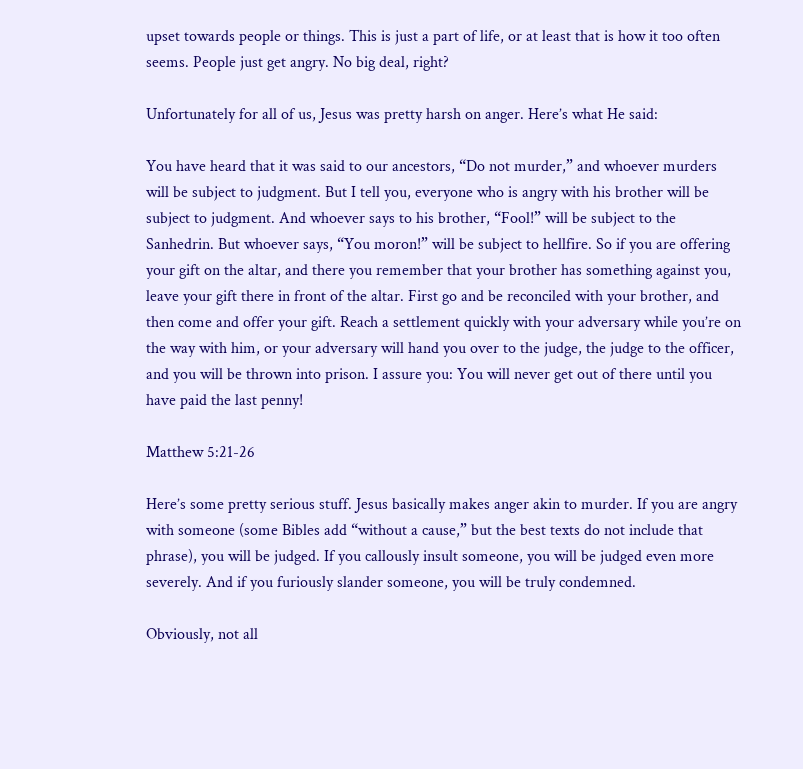upset towards people or things. This is just a part of life, or at least that is how it too often seems. People just get angry. No big deal, right?

Unfortunately for all of us, Jesus was pretty harsh on anger. Here’s what He said:

You have heard that it was said to our ancestors, “Do not murder,” and whoever murders will be subject to judgment. But I tell you, everyone who is angry with his brother will be subject to judgment. And whoever says to his brother, “Fool!” will be subject to the Sanhedrin. But whoever says, “You moron!” will be subject to hellfire. So if you are offering your gift on the altar, and there you remember that your brother has something against you, leave your gift there in front of the altar. First go and be reconciled with your brother, and then come and offer your gift. Reach a settlement quickly with your adversary while you’re on the way with him, or your adversary will hand you over to the judge, the judge to the officer, and you will be thrown into prison. I assure you: You will never get out of there until you have paid the last penny!

Matthew 5:21-26

Here’s some pretty serious stuff. Jesus basically makes anger akin to murder. If you are angry with someone (some Bibles add “without a cause,” but the best texts do not include that phrase), you will be judged. If you callously insult someone, you will be judged even more severely. And if you furiously slander someone, you will be truly condemned.

Obviously, not all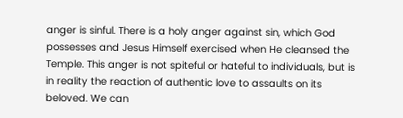anger is sinful. There is a holy anger against sin, which God possesses and Jesus Himself exercised when He cleansed the Temple. This anger is not spiteful or hateful to individuals, but is in reality the reaction of authentic love to assaults on its beloved. We can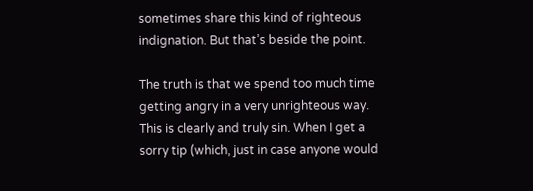sometimes share this kind of righteous indignation. But that’s beside the point.

The truth is that we spend too much time getting angry in a very unrighteous way. This is clearly and truly sin. When I get a sorry tip (which, just in case anyone would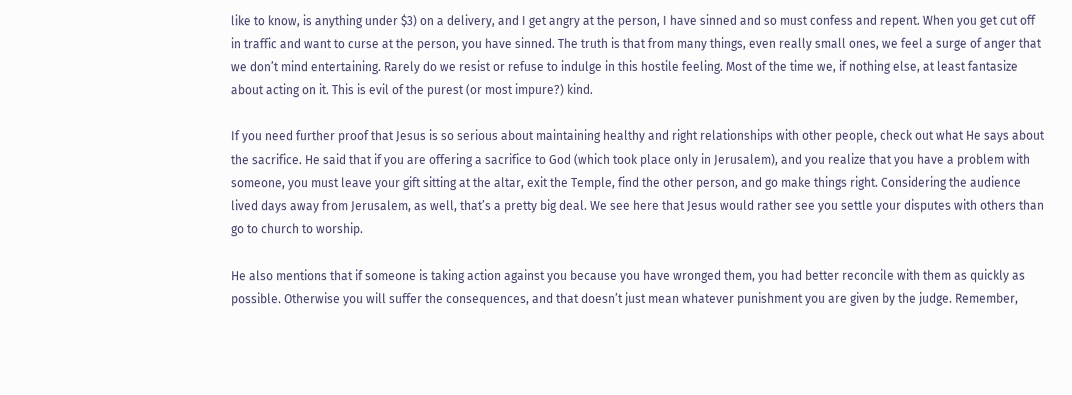like to know, is anything under $3) on a delivery, and I get angry at the person, I have sinned and so must confess and repent. When you get cut off in traffic and want to curse at the person, you have sinned. The truth is that from many things, even really small ones, we feel a surge of anger that we don’t mind entertaining. Rarely do we resist or refuse to indulge in this hostile feeling. Most of the time we, if nothing else, at least fantasize about acting on it. This is evil of the purest (or most impure?) kind.

If you need further proof that Jesus is so serious about maintaining healthy and right relationships with other people, check out what He says about the sacrifice. He said that if you are offering a sacrifice to God (which took place only in Jerusalem), and you realize that you have a problem with someone, you must leave your gift sitting at the altar, exit the Temple, find the other person, and go make things right. Considering the audience lived days away from Jerusalem, as well, that’s a pretty big deal. We see here that Jesus would rather see you settle your disputes with others than go to church to worship.

He also mentions that if someone is taking action against you because you have wronged them, you had better reconcile with them as quickly as possible. Otherwise you will suffer the consequences, and that doesn’t just mean whatever punishment you are given by the judge. Remember,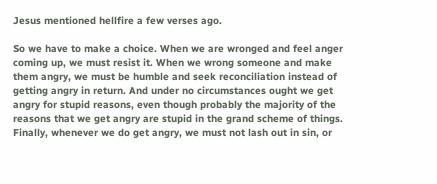Jesus mentioned hellfire a few verses ago.

So we have to make a choice. When we are wronged and feel anger coming up, we must resist it. When we wrong someone and make them angry, we must be humble and seek reconciliation instead of getting angry in return. And under no circumstances ought we get angry for stupid reasons, even though probably the majority of the reasons that we get angry are stupid in the grand scheme of things. Finally, whenever we do get angry, we must not lash out in sin, or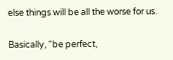else things will be all the worse for us.

Basically, “be perfect,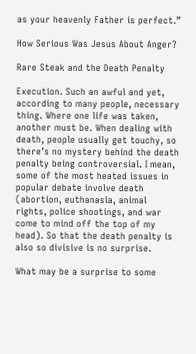as your heavenly Father is perfect.”

How Serious Was Jesus About Anger?

Rare Steak and the Death Penalty

Execution. Such an awful and yet, according to many people, necessary thing. Where one life was taken, another must be. When dealing with death, people usually get touchy, so there’s no mystery behind the death penalty being controversial. I mean, some of the most heated issues in popular debate involve death (abortion, euthanasia, animal rights, police shootings, and war come to mind off the top of my head). So that the death penalty is also so divisive is no surprise.

What may be a surprise to some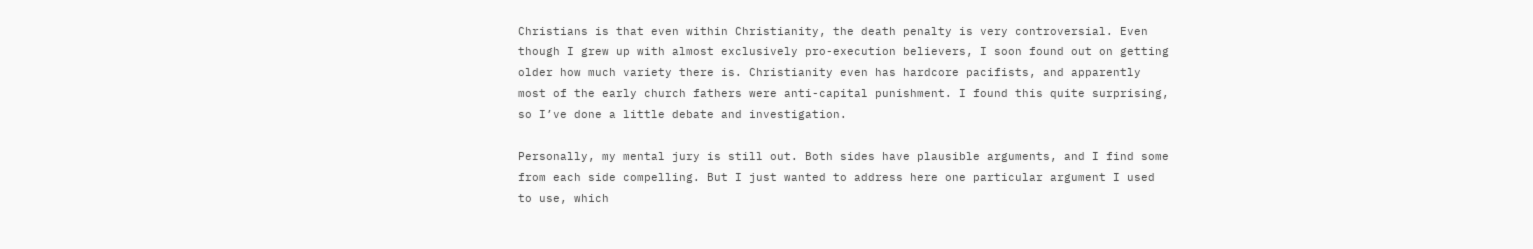Christians is that even within Christianity, the death penalty is very controversial. Even though I grew up with almost exclusively pro-execution believers, I soon found out on getting older how much variety there is. Christianity even has hardcore pacifists, and apparently most of the early church fathers were anti-capital punishment. I found this quite surprising, so I’ve done a little debate and investigation.

Personally, my mental jury is still out. Both sides have plausible arguments, and I find some from each side compelling. But I just wanted to address here one particular argument I used to use, which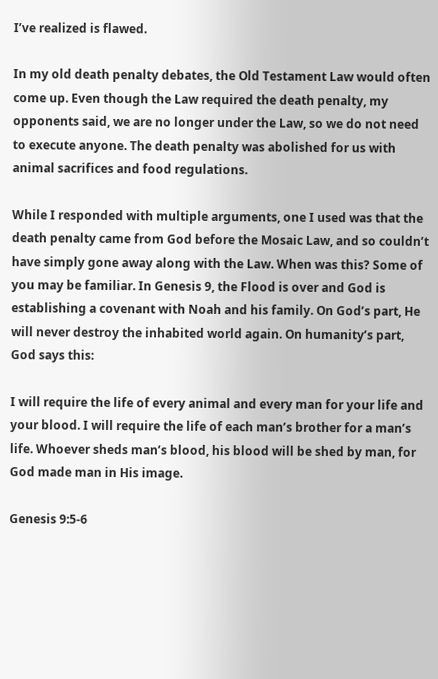I’ve realized is flawed.

In my old death penalty debates, the Old Testament Law would often come up. Even though the Law required the death penalty, my opponents said, we are no longer under the Law, so we do not need to execute anyone. The death penalty was abolished for us with animal sacrifices and food regulations.

While I responded with multiple arguments, one I used was that the death penalty came from God before the Mosaic Law, and so couldn’t have simply gone away along with the Law. When was this? Some of you may be familiar. In Genesis 9, the Flood is over and God is establishing a covenant with Noah and his family. On God’s part, He will never destroy the inhabited world again. On humanity’s part, God says this:

I will require the life of every animal and every man for your life and your blood. I will require the life of each man’s brother for a man’s life. Whoever sheds man’s blood, his blood will be shed by man, for God made man in His image.

Genesis 9:5-6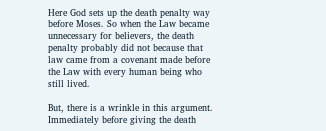Here God sets up the death penalty way before Moses. So when the Law became unnecessary for believers, the death penalty probably did not because that law came from a covenant made before the Law with every human being who still lived.

But, there is a wrinkle in this argument. Immediately before giving the death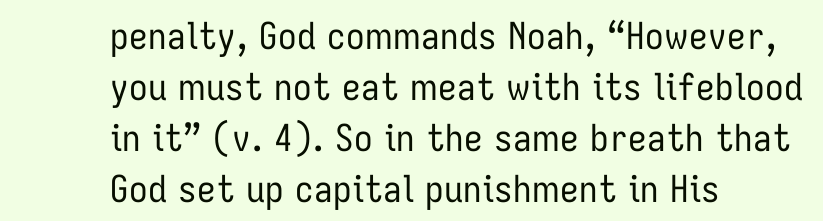penalty, God commands Noah, “However, you must not eat meat with its lifeblood in it” (v. 4). So in the same breath that God set up capital punishment in His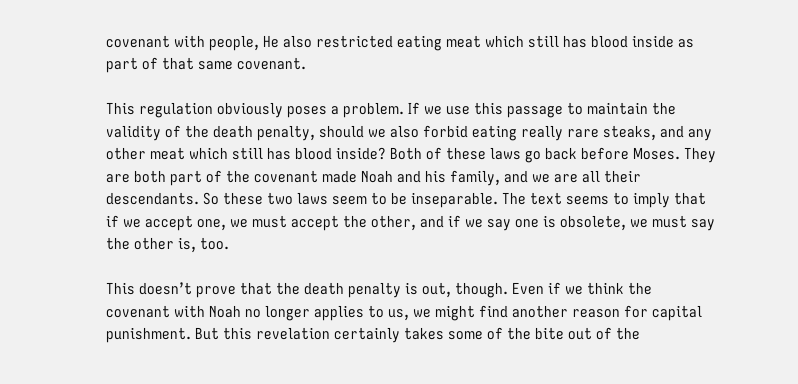covenant with people, He also restricted eating meat which still has blood inside as part of that same covenant.

This regulation obviously poses a problem. If we use this passage to maintain the validity of the death penalty, should we also forbid eating really rare steaks, and any other meat which still has blood inside? Both of these laws go back before Moses. They are both part of the covenant made Noah and his family, and we are all their descendants. So these two laws seem to be inseparable. The text seems to imply that if we accept one, we must accept the other, and if we say one is obsolete, we must say the other is, too.

This doesn’t prove that the death penalty is out, though. Even if we think the covenant with Noah no longer applies to us, we might find another reason for capital punishment. But this revelation certainly takes some of the bite out of the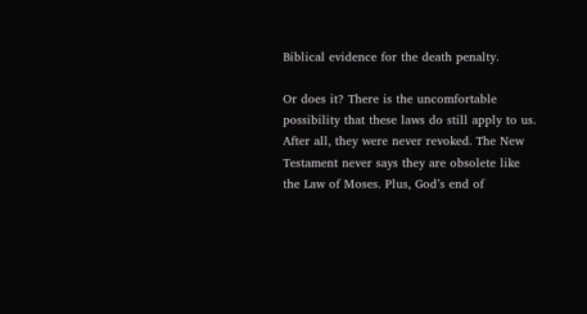Biblical evidence for the death penalty.

Or does it? There is the uncomfortable possibility that these laws do still apply to us. After all, they were never revoked. The New Testament never says they are obsolete like the Law of Moses. Plus, God’s end of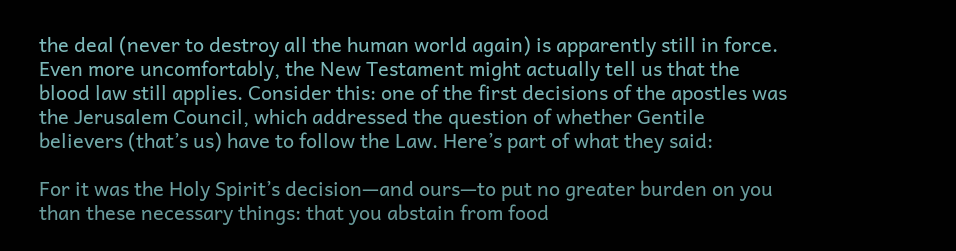the deal (never to destroy all the human world again) is apparently still in force. Even more uncomfortably, the New Testament might actually tell us that the blood law still applies. Consider this: one of the first decisions of the apostles was the Jerusalem Council, which addressed the question of whether Gentile believers (that’s us) have to follow the Law. Here’s part of what they said:

For it was the Holy Spirit’s decision—and ours—to put no greater burden on you than these necessary things: that you abstain from food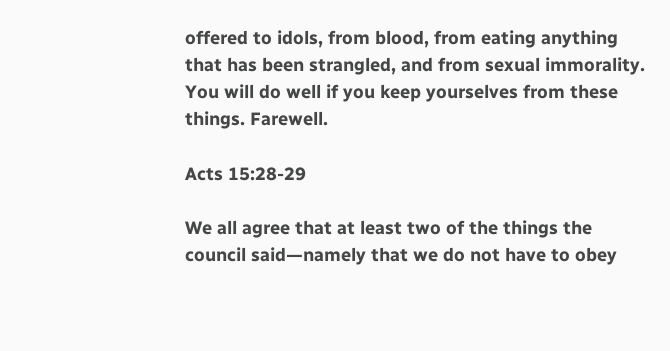offered to idols, from blood, from eating anything that has been strangled, and from sexual immorality. You will do well if you keep yourselves from these things. Farewell.

Acts 15:28-29

We all agree that at least two of the things the council said—namely that we do not have to obey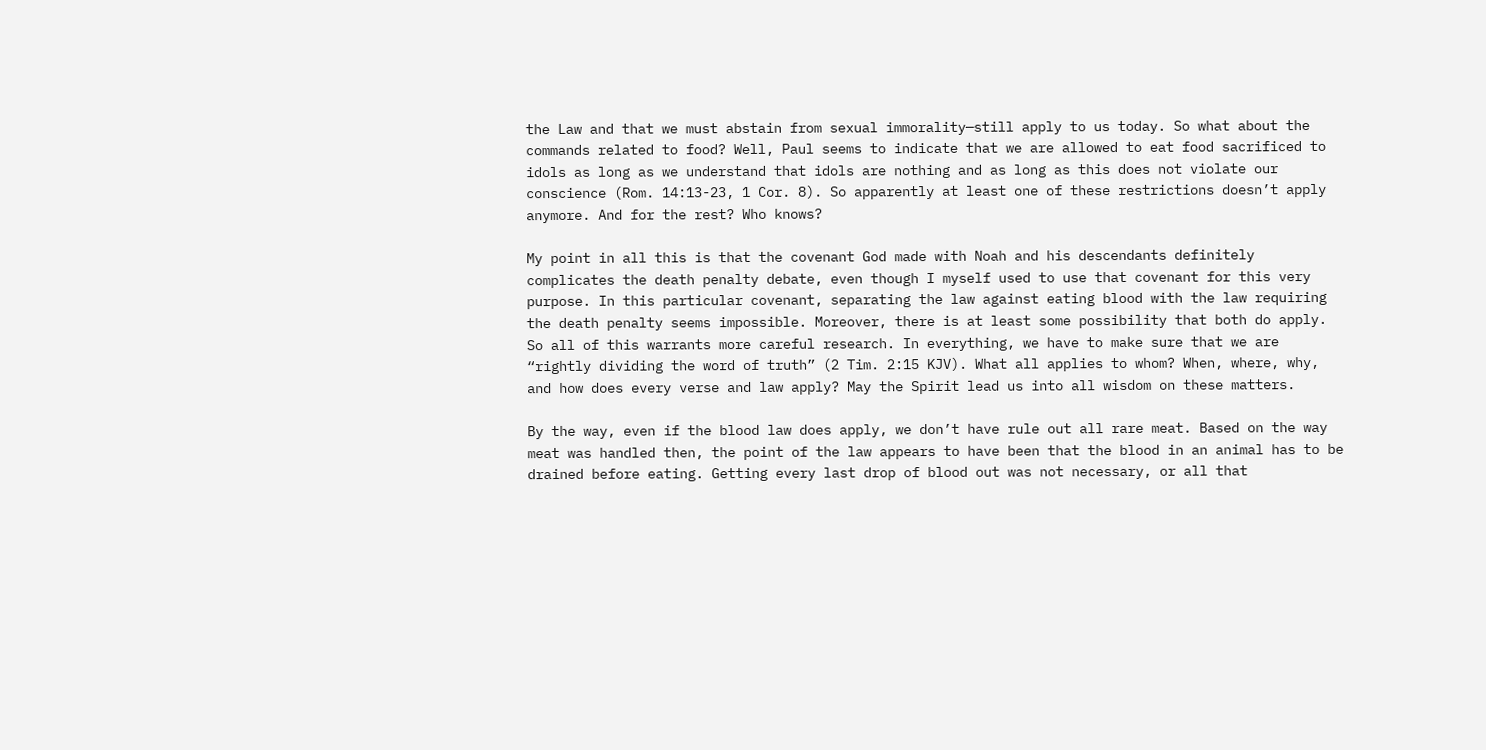the Law and that we must abstain from sexual immorality—still apply to us today. So what about the commands related to food? Well, Paul seems to indicate that we are allowed to eat food sacrificed to idols as long as we understand that idols are nothing and as long as this does not violate our conscience (Rom. 14:13-23, 1 Cor. 8). So apparently at least one of these restrictions doesn’t apply anymore. And for the rest? Who knows?

My point in all this is that the covenant God made with Noah and his descendants definitely complicates the death penalty debate, even though I myself used to use that covenant for this very purpose. In this particular covenant, separating the law against eating blood with the law requiring the death penalty seems impossible. Moreover, there is at least some possibility that both do apply. So all of this warrants more careful research. In everything, we have to make sure that we are “rightly dividing the word of truth” (2 Tim. 2:15 KJV). What all applies to whom? When, where, why, and how does every verse and law apply? May the Spirit lead us into all wisdom on these matters.

By the way, even if the blood law does apply, we don’t have rule out all rare meat. Based on the way meat was handled then, the point of the law appears to have been that the blood in an animal has to be drained before eating. Getting every last drop of blood out was not necessary, or all that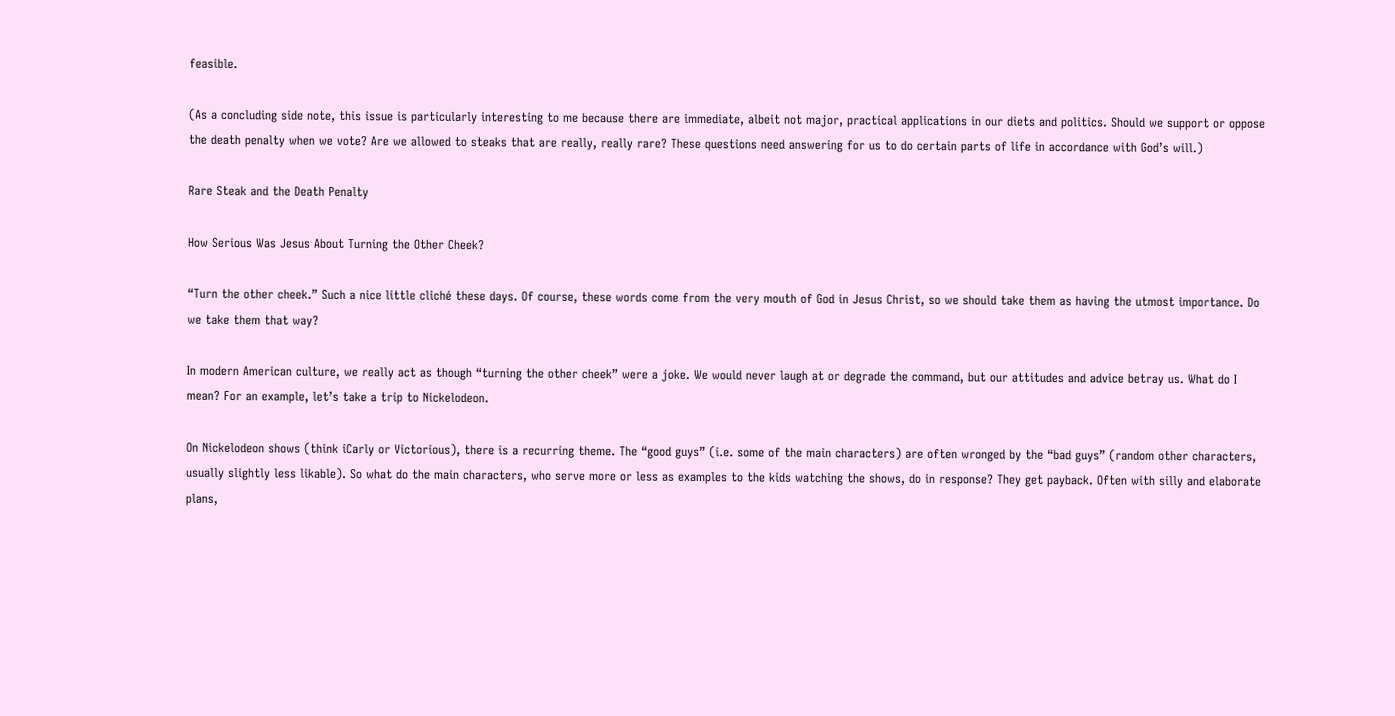feasible.

(As a concluding side note, this issue is particularly interesting to me because there are immediate, albeit not major, practical applications in our diets and politics. Should we support or oppose the death penalty when we vote? Are we allowed to steaks that are really, really rare? These questions need answering for us to do certain parts of life in accordance with God’s will.)

Rare Steak and the Death Penalty

How Serious Was Jesus About Turning the Other Cheek?

“Turn the other cheek.” Such a nice little cliché these days. Of course, these words come from the very mouth of God in Jesus Christ, so we should take them as having the utmost importance. Do we take them that way?

In modern American culture, we really act as though “turning the other cheek” were a joke. We would never laugh at or degrade the command, but our attitudes and advice betray us. What do I mean? For an example, let’s take a trip to Nickelodeon.

On Nickelodeon shows (think iCarly or Victorious), there is a recurring theme. The “good guys” (i.e. some of the main characters) are often wronged by the “bad guys” (random other characters, usually slightly less likable). So what do the main characters, who serve more or less as examples to the kids watching the shows, do in response? They get payback. Often with silly and elaborate plans,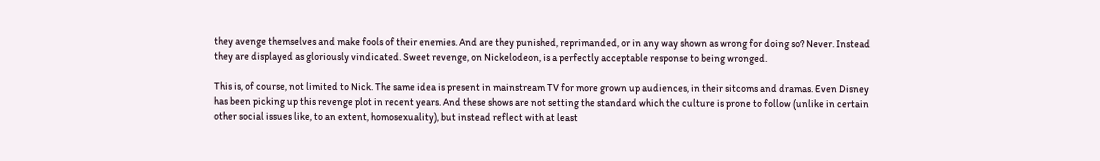they avenge themselves and make fools of their enemies. And are they punished, reprimanded, or in any way shown as wrong for doing so? Never. Instead they are displayed as gloriously vindicated. Sweet revenge, on Nickelodeon, is a perfectly acceptable response to being wronged.

This is, of course, not limited to Nick. The same idea is present in mainstream TV for more grown up audiences, in their sitcoms and dramas. Even Disney has been picking up this revenge plot in recent years. And these shows are not setting the standard which the culture is prone to follow (unlike in certain other social issues like, to an extent, homosexuality), but instead reflect with at least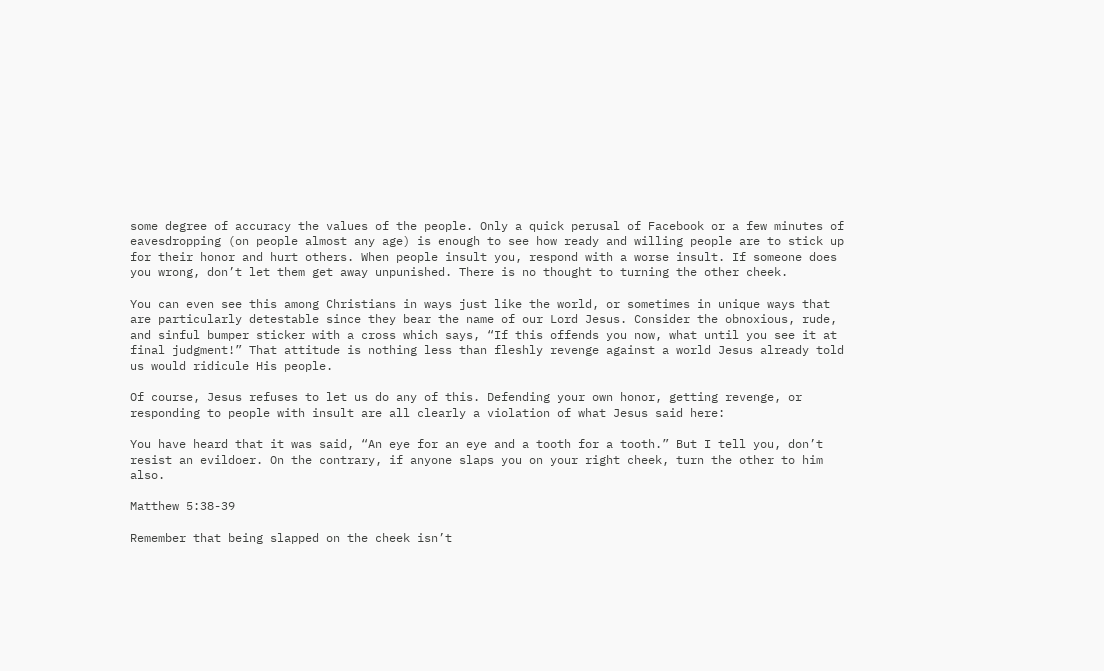some degree of accuracy the values of the people. Only a quick perusal of Facebook or a few minutes of eavesdropping (on people almost any age) is enough to see how ready and willing people are to stick up for their honor and hurt others. When people insult you, respond with a worse insult. If someone does you wrong, don’t let them get away unpunished. There is no thought to turning the other cheek.

You can even see this among Christians in ways just like the world, or sometimes in unique ways that are particularly detestable since they bear the name of our Lord Jesus. Consider the obnoxious, rude, and sinful bumper sticker with a cross which says, “If this offends you now, what until you see it at final judgment!” That attitude is nothing less than fleshly revenge against a world Jesus already told us would ridicule His people.

Of course, Jesus refuses to let us do any of this. Defending your own honor, getting revenge, or responding to people with insult are all clearly a violation of what Jesus said here:

You have heard that it was said, “An eye for an eye and a tooth for a tooth.” But I tell you, don’t resist an evildoer. On the contrary, if anyone slaps you on your right cheek, turn the other to him also.

Matthew 5:38-39

Remember that being slapped on the cheek isn’t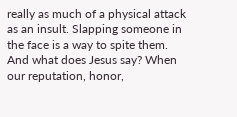really as much of a physical attack as an insult. Slapping someone in the face is a way to spite them. And what does Jesus say? When our reputation, honor,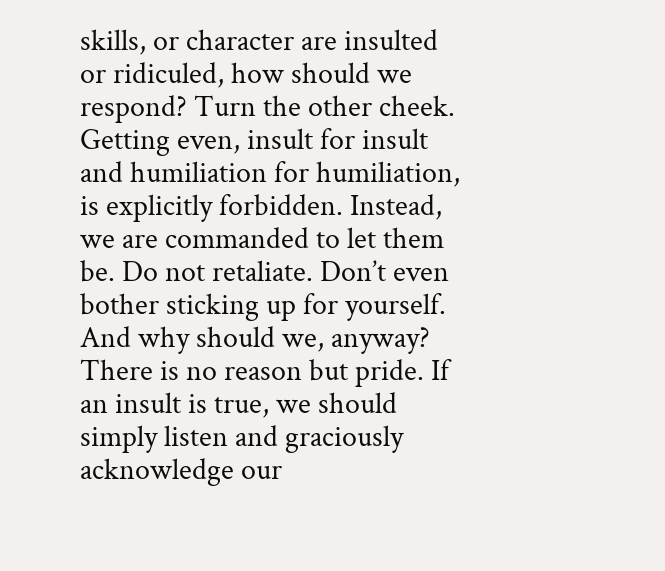skills, or character are insulted or ridiculed, how should we respond? Turn the other cheek. Getting even, insult for insult and humiliation for humiliation, is explicitly forbidden. Instead, we are commanded to let them be. Do not retaliate. Don’t even bother sticking up for yourself. And why should we, anyway? There is no reason but pride. If an insult is true, we should simply listen and graciously acknowledge our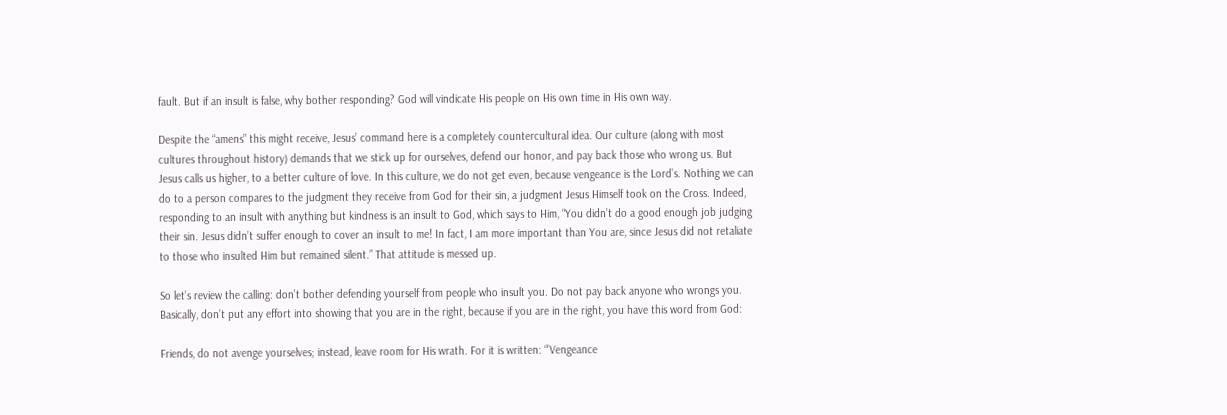fault. But if an insult is false, why bother responding? God will vindicate His people on His own time in His own way.

Despite the “amens” this might receive, Jesus’ command here is a completely countercultural idea. Our culture (along with most cultures throughout history) demands that we stick up for ourselves, defend our honor, and pay back those who wrong us. But Jesus calls us higher, to a better culture of love. In this culture, we do not get even, because vengeance is the Lord’s. Nothing we can do to a person compares to the judgment they receive from God for their sin, a judgment Jesus Himself took on the Cross. Indeed, responding to an insult with anything but kindness is an insult to God, which says to Him, “You didn’t do a good enough job judging their sin. Jesus didn’t suffer enough to cover an insult to me! In fact, I am more important than You are, since Jesus did not retaliate to those who insulted Him but remained silent.” That attitude is messed up.

So let’s review the calling: don’t bother defending yourself from people who insult you. Do not pay back anyone who wrongs you. Basically, don’t put any effort into showing that you are in the right, because if you are in the right, you have this word from God:

Friends, do not avenge yourselves; instead, leave room for His wrath. For it is written: “’Vengeance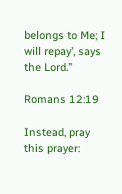belongs to Me; I will repay’, says the Lord.”

Romans 12:19

Instead, pray this prayer: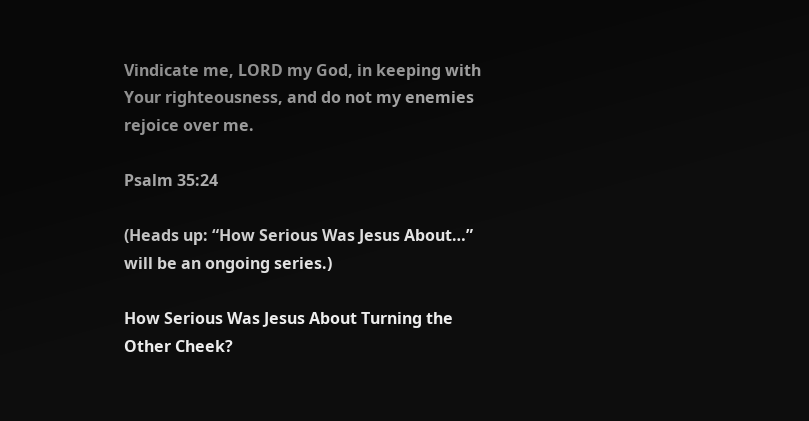Vindicate me, LORD my God, in keeping with Your righteousness, and do not my enemies rejoice over me.

Psalm 35:24

(Heads up: “How Serious Was Jesus About…” will be an ongoing series.)

How Serious Was Jesus About Turning the Other Cheek?